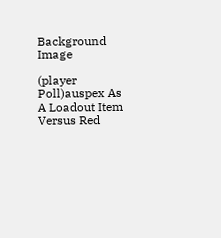Background Image

(player Poll)auspex As A Loadout Item Versus Red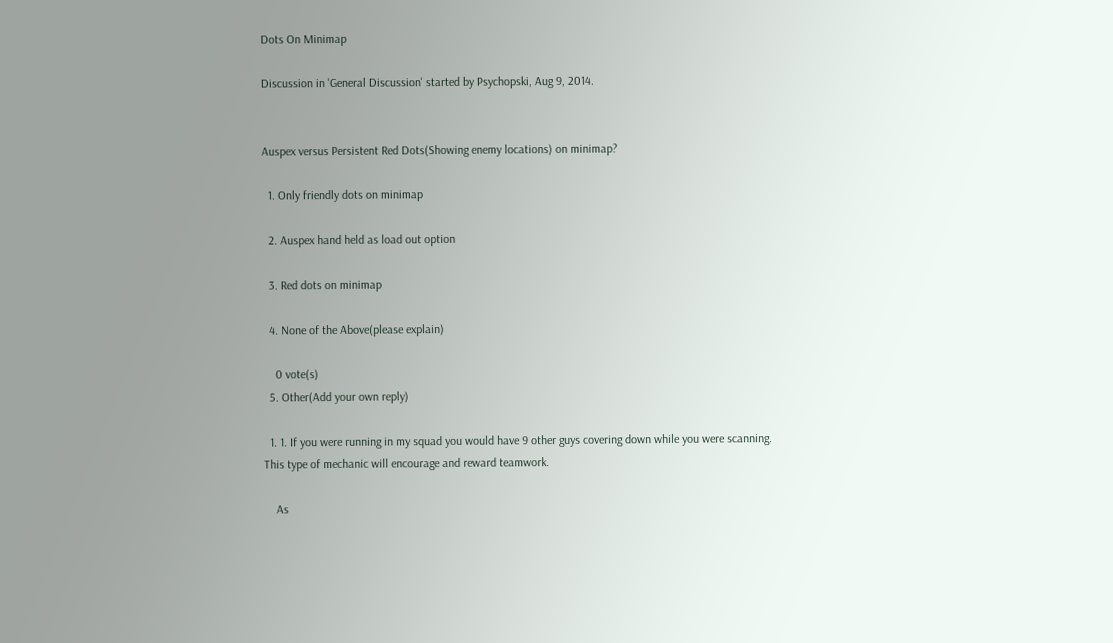Dots On Minimap

Discussion in 'General Discussion' started by Psychopski, Aug 9, 2014.


Auspex versus Persistent Red Dots(Showing enemy locations) on minimap?

  1. Only friendly dots on minimap

  2. Auspex hand held as load out option

  3. Red dots on minimap

  4. None of the Above(please explain)

    0 vote(s)
  5. Other(Add your own reply)

  1. 1. If you were running in my squad you would have 9 other guys covering down while you were scanning. This type of mechanic will encourage and reward teamwork.

    As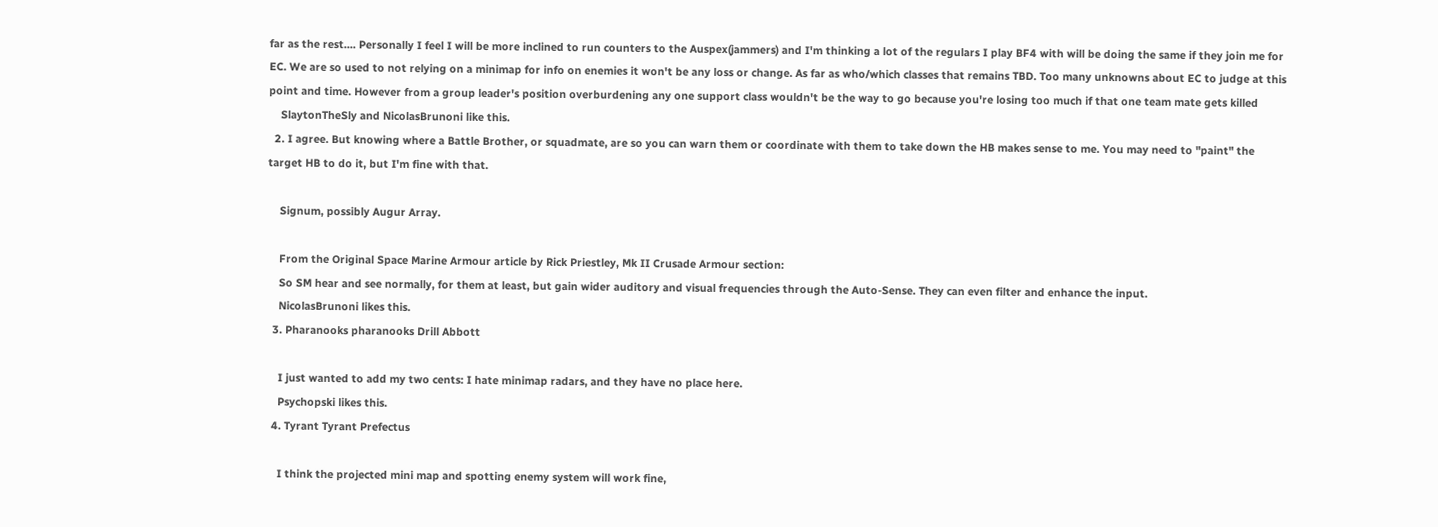far as the rest.... Personally I feel I will be more inclined to run counters to the Auspex(jammers) and I'm thinking a lot of the regulars I play BF4 with will be doing the same if they join me for EC. We are so used to not relying on a minimap for info on enemies it won't be any loss or change. As far as who/which classes that remains TBD. Too many unknowns about EC to judge at this point and time. However from a group leader's position overburdening any one support class wouldn't be the way to go because you're losing too much if that one team mate gets killed
    SlaytonTheSly and NicolasBrunoni like this.
  2. I agree. But knowing where a Battle Brother, or squadmate, are so you can warn them or coordinate with them to take down the HB makes sense to me. You may need to "paint" the target HB to do it, but I'm fine with that.

    Signum, possibly Augur Array.

    From the Original Space Marine Armour article by Rick Priestley, Mk II Crusade Armour section:
    So SM hear and see normally, for them at least, but gain wider auditory and visual frequencies through the Auto-Sense. They can even filter and enhance the input.
    NicolasBrunoni likes this.
  3. Pharanooks pharanooks Drill Abbott

    I just wanted to add my two cents: I hate minimap radars, and they have no place here.
    Psychopski likes this.
  4. Tyrant Tyrant Prefectus

    I think the projected mini map and spotting enemy system will work fine,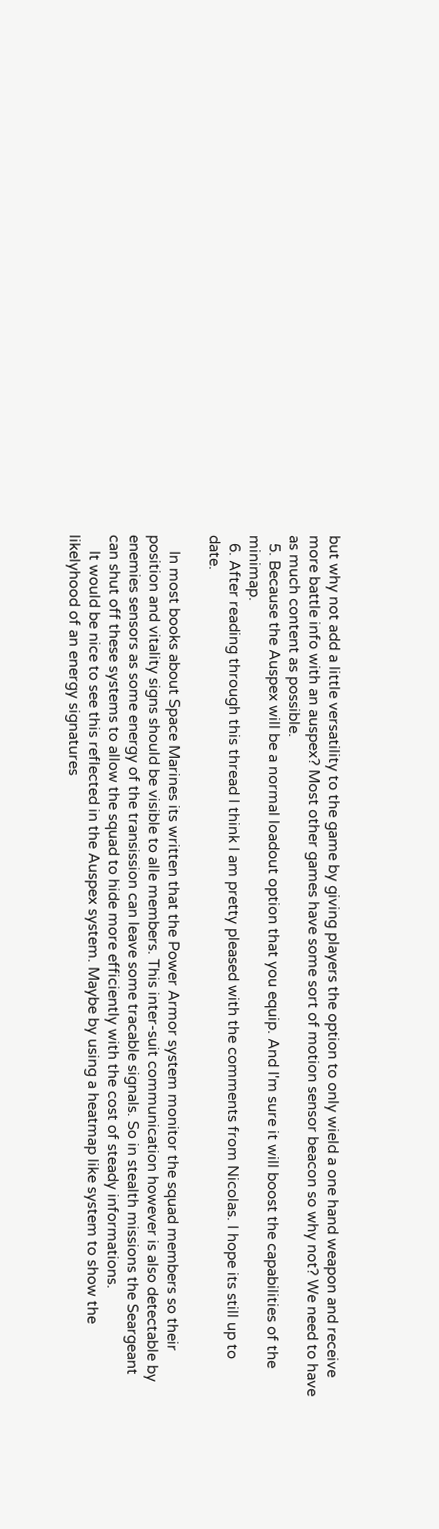but why not add a little versatility to the game by giving players the option to only wield a one hand weapon and receive more battle info with an auspex? Most other games have some sort of motion sensor beacon so why not? We need to have as much content as possible.
  5. Because the Auspex will be a normal loadout option that you equip. And I'm sure it will boost the capabilities of the minimap.
  6. After reading through this thread I think I am pretty pleased with the comments from Nicolas. I hope its still up to date.

    In most books about Space Marines its written that the Power Armor system monitor the squad members so their position and vitality signs should be visible to alle members. This inter-suit communication however is also detectable by enemies sensors as some energy of the transission can leave some tracable signals. So in stealth missions the Seargeant can shut off these systems to allow the squad to hide more efficiently with the cost of steady informations.
    It would be nice to see this reflected in the Auspex system. Maybe by using a heatmap like system to show the likelyhood of an energy signatures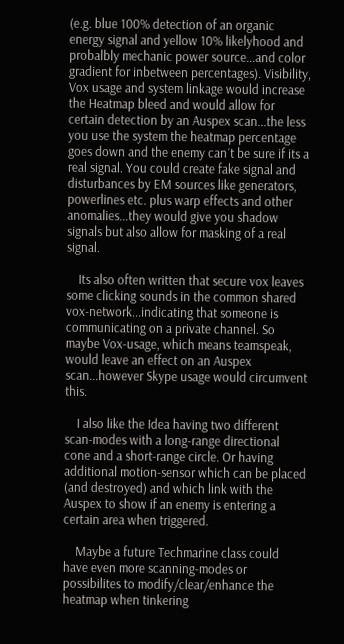(e.g. blue 100% detection of an organic energy signal and yellow 10% likelyhood and probalbly mechanic power source...and color gradient for inbetween percentages). Visibility, Vox usage and system linkage would increase the Heatmap bleed and would allow for certain detection by an Auspex scan...the less you use the system the heatmap percentage goes down and the enemy can´t be sure if its a real signal. You could create fake signal and disturbances by EM sources like generators, powerlines etc. plus warp effects and other anomalies...they would give you shadow signals but also allow for masking of a real signal.

    Its also often written that secure vox leaves some clicking sounds in the common shared vox-network...indicating that someone is communicating on a private channel. So maybe Vox-usage, which means teamspeak, would leave an effect on an Auspex scan...however Skype usage would circumvent this.

    I also like the Idea having two different scan-modes with a long-range directional cone and a short-range circle. Or having additional motion-sensor which can be placed (and destroyed) and which link with the Auspex to show if an enemy is entering a certain area when triggered.

    Maybe a future Techmarine class could have even more scanning-modes or possibilites to modify/clear/enhance the heatmap when tinkering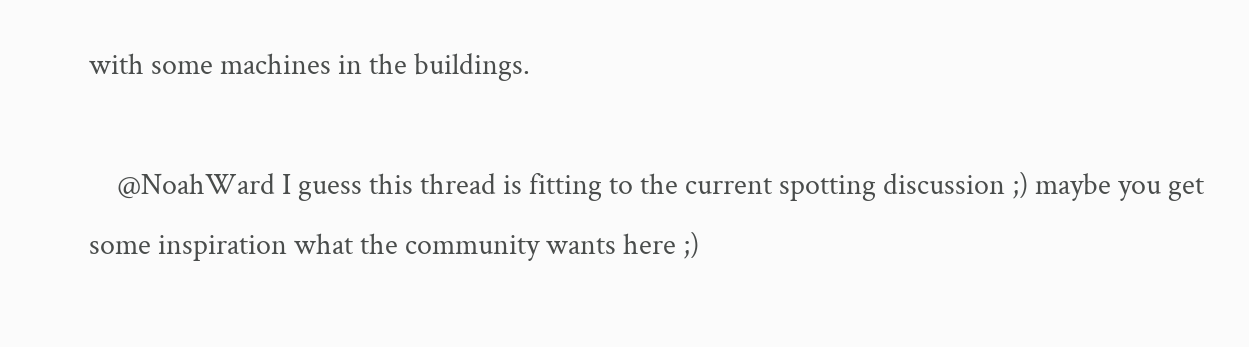with some machines in the buildings.

    @NoahWard I guess this thread is fitting to the current spotting discussion ;) maybe you get some inspiration what the community wants here ;)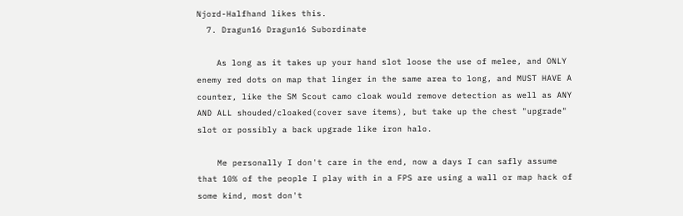Njord-Halfhand likes this.
  7. Dragun16 Dragun16 Subordinate

    As long as it takes up your hand slot loose the use of melee, and ONLY enemy red dots on map that linger in the same area to long, and MUST HAVE A counter, like the SM Scout camo cloak would remove detection as well as ANY AND ALL shouded/cloaked(cover save items), but take up the chest "upgrade" slot or possibly a back upgrade like iron halo.

    Me personally I don't care in the end, now a days I can safly assume that 10% of the people I play with in a FPS are using a wall or map hack of some kind, most don't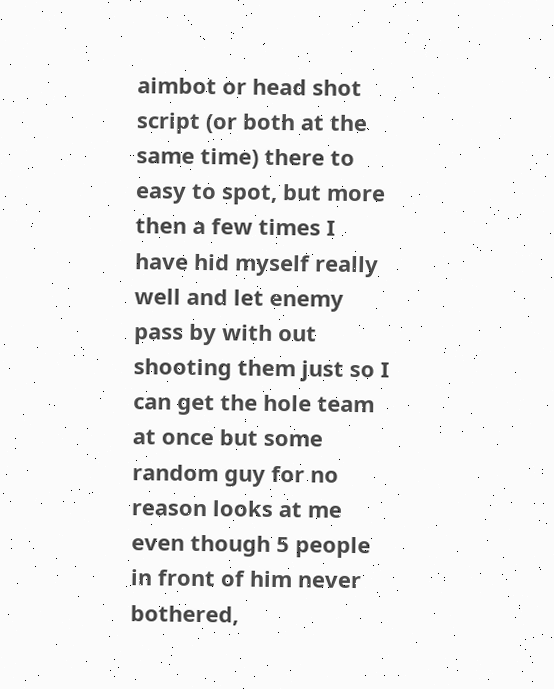aimbot or head shot script (or both at the same time) there to easy to spot, but more then a few times I have hid myself really well and let enemy pass by with out shooting them just so I can get the hole team at once but some random guy for no reason looks at me even though 5 people in front of him never bothered,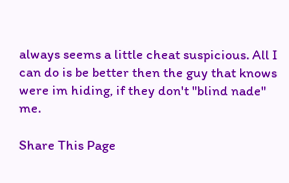always seems a little cheat suspicious. All I can do is be better then the guy that knows were im hiding, if they don't "blind nade" me.

Share This Page